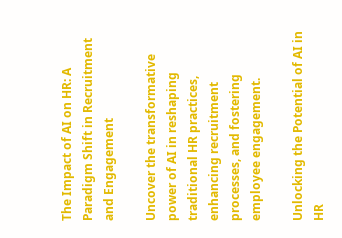The Impact of AI on HR: A Paradigm Shift in Recruitment and Engagement

Uncover the transformative power of AI in reshaping traditional HR practices, enhancing recruitment processes, and fostering employee engagement.

Unlocking the Potential of AI in HR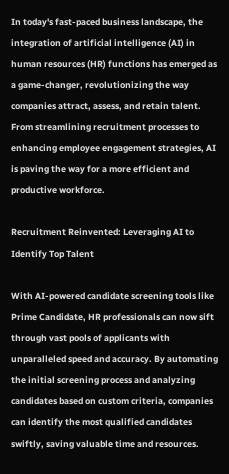In today's fast-paced business landscape, the integration of artificial intelligence (AI) in human resources (HR) functions has emerged as a game-changer, revolutionizing the way companies attract, assess, and retain talent. From streamlining recruitment processes to enhancing employee engagement strategies, AI is paving the way for a more efficient and productive workforce.

Recruitment Reinvented: Leveraging AI to Identify Top Talent

With AI-powered candidate screening tools like Prime Candidate, HR professionals can now sift through vast pools of applicants with unparalleled speed and accuracy. By automating the initial screening process and analyzing candidates based on custom criteria, companies can identify the most qualified candidates swiftly, saving valuable time and resources.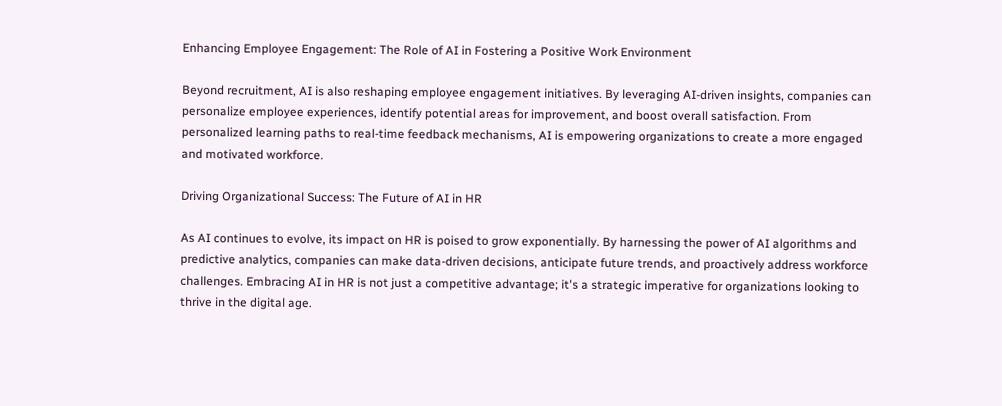Enhancing Employee Engagement: The Role of AI in Fostering a Positive Work Environment

Beyond recruitment, AI is also reshaping employee engagement initiatives. By leveraging AI-driven insights, companies can personalize employee experiences, identify potential areas for improvement, and boost overall satisfaction. From personalized learning paths to real-time feedback mechanisms, AI is empowering organizations to create a more engaged and motivated workforce.

Driving Organizational Success: The Future of AI in HR

As AI continues to evolve, its impact on HR is poised to grow exponentially. By harnessing the power of AI algorithms and predictive analytics, companies can make data-driven decisions, anticipate future trends, and proactively address workforce challenges. Embracing AI in HR is not just a competitive advantage; it's a strategic imperative for organizations looking to thrive in the digital age.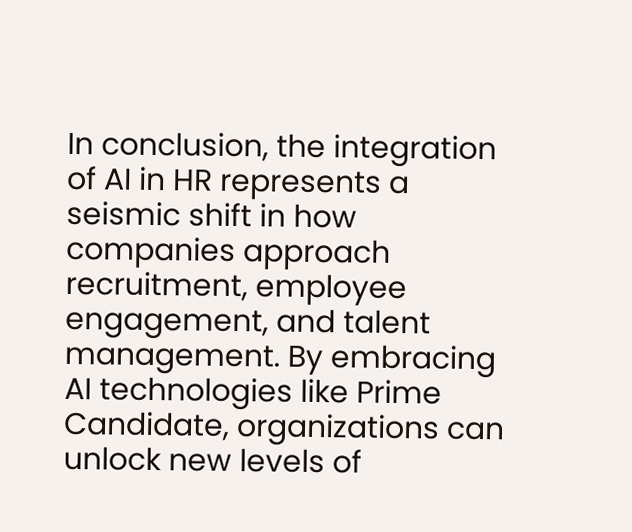In conclusion, the integration of AI in HR represents a seismic shift in how companies approach recruitment, employee engagement, and talent management. By embracing AI technologies like Prime Candidate, organizations can unlock new levels of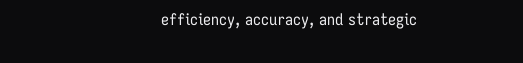efficiency, accuracy, and strategic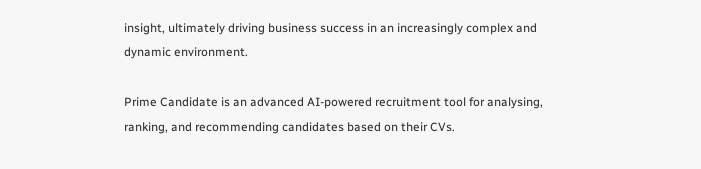insight, ultimately driving business success in an increasingly complex and dynamic environment.

Prime Candidate is an advanced AI-powered recruitment tool for analysing, ranking, and recommending candidates based on their CVs.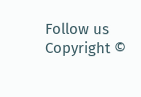Follow us
Copyright ©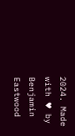2024. Made with ♥ by Benjamin Eastwood